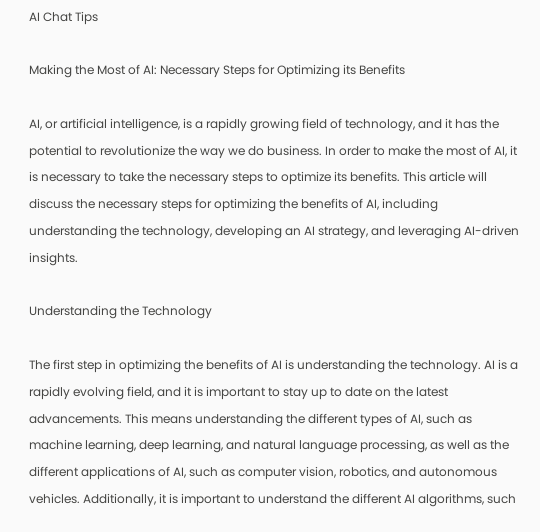AI Chat Tips

Making the Most of AI: Necessary Steps for Optimizing its Benefits

AI, or artificial intelligence, is a rapidly growing field of technology, and it has the potential to revolutionize the way we do business. In order to make the most of AI, it is necessary to take the necessary steps to optimize its benefits. This article will discuss the necessary steps for optimizing the benefits of AI, including understanding the technology, developing an AI strategy, and leveraging AI-driven insights.

Understanding the Technology

The first step in optimizing the benefits of AI is understanding the technology. AI is a rapidly evolving field, and it is important to stay up to date on the latest advancements. This means understanding the different types of AI, such as machine learning, deep learning, and natural language processing, as well as the different applications of AI, such as computer vision, robotics, and autonomous vehicles. Additionally, it is important to understand the different AI algorithms, such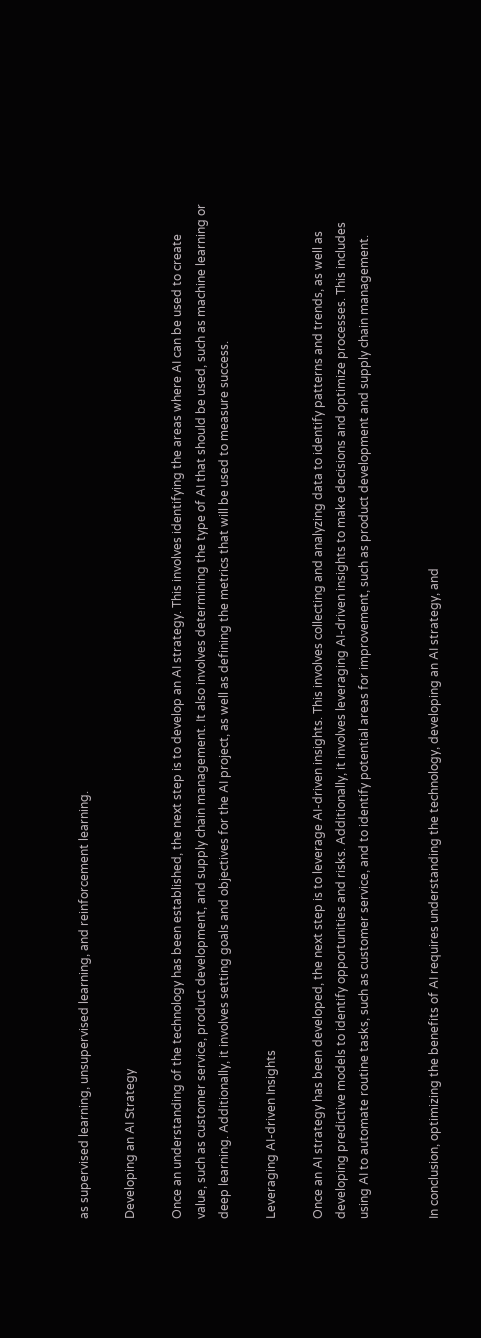as supervised learning, unsupervised learning, and reinforcement learning.

Developing an AI Strategy

Once an understanding of the technology has been established, the next step is to develop an AI strategy. This involves identifying the areas where AI can be used to create value, such as customer service, product development, and supply chain management. It also involves determining the type of AI that should be used, such as machine learning or deep learning. Additionally, it involves setting goals and objectives for the AI project, as well as defining the metrics that will be used to measure success.

Leveraging AI-driven Insights

Once an AI strategy has been developed, the next step is to leverage AI-driven insights. This involves collecting and analyzing data to identify patterns and trends, as well as developing predictive models to identify opportunities and risks. Additionally, it involves leveraging AI-driven insights to make decisions and optimize processes. This includes using AI to automate routine tasks, such as customer service, and to identify potential areas for improvement, such as product development and supply chain management.


In conclusion, optimizing the benefits of AI requires understanding the technology, developing an AI strategy, and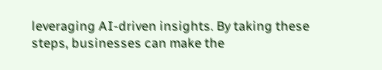leveraging AI-driven insights. By taking these steps, businesses can make the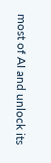most of AI and unlock its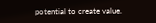potential to create value.